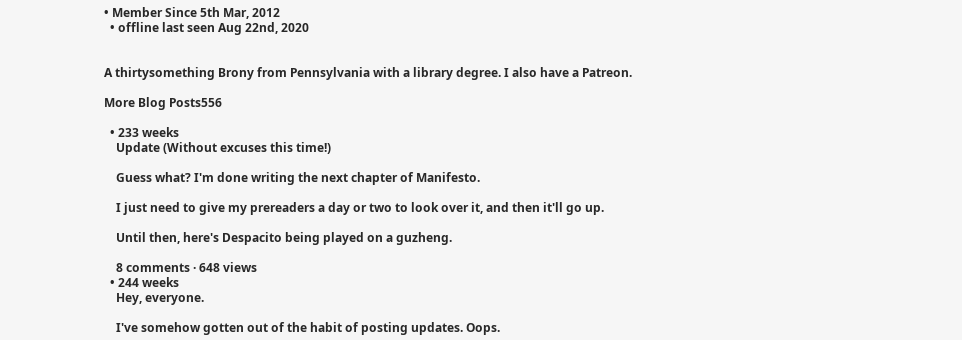• Member Since 5th Mar, 2012
  • offline last seen Aug 22nd, 2020


A thirtysomething Brony from Pennsylvania with a library degree. I also have a Patreon.

More Blog Posts556

  • 233 weeks
    Update (Without excuses this time!)

    Guess what? I'm done writing the next chapter of Manifesto.

    I just need to give my prereaders a day or two to look over it, and then it'll go up.

    Until then, here's Despacito being played on a guzheng.

    8 comments · 648 views
  • 244 weeks
    Hey, everyone.

    I've somehow gotten out of the habit of posting updates. Oops.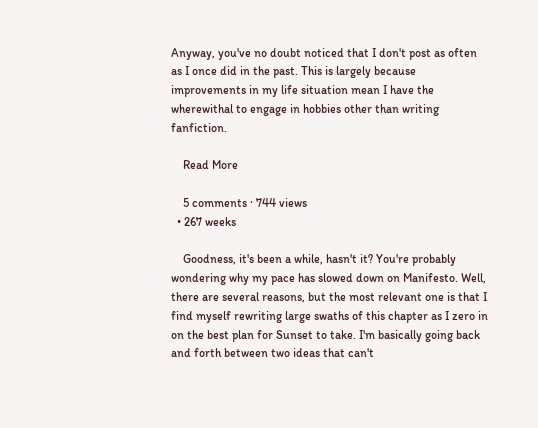Anyway, you've no doubt noticed that I don't post as often as I once did in the past. This is largely because improvements in my life situation mean I have the wherewithal to engage in hobbies other than writing fanfiction.

    Read More

    5 comments · 744 views
  • 267 weeks

    Goodness, it's been a while, hasn't it? You're probably wondering why my pace has slowed down on Manifesto. Well, there are several reasons, but the most relevant one is that I find myself rewriting large swaths of this chapter as I zero in on the best plan for Sunset to take. I'm basically going back and forth between two ideas that can't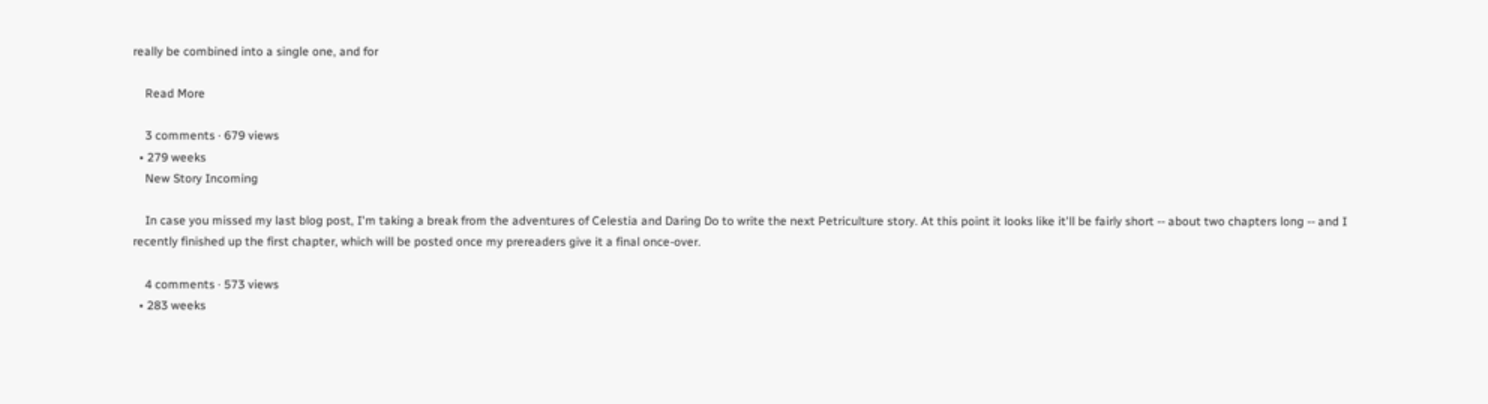really be combined into a single one, and for

    Read More

    3 comments · 679 views
  • 279 weeks
    New Story Incoming

    In case you missed my last blog post, I'm taking a break from the adventures of Celestia and Daring Do to write the next Petriculture story. At this point it looks like it'll be fairly short -- about two chapters long -- and I recently finished up the first chapter, which will be posted once my prereaders give it a final once-over.

    4 comments · 573 views
  • 283 weeks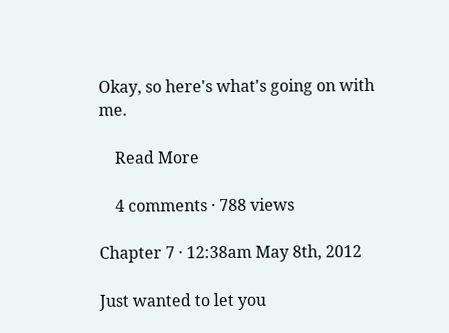Okay, so here's what's going on with me.

    Read More

    4 comments · 788 views

Chapter 7 · 12:38am May 8th, 2012

Just wanted to let you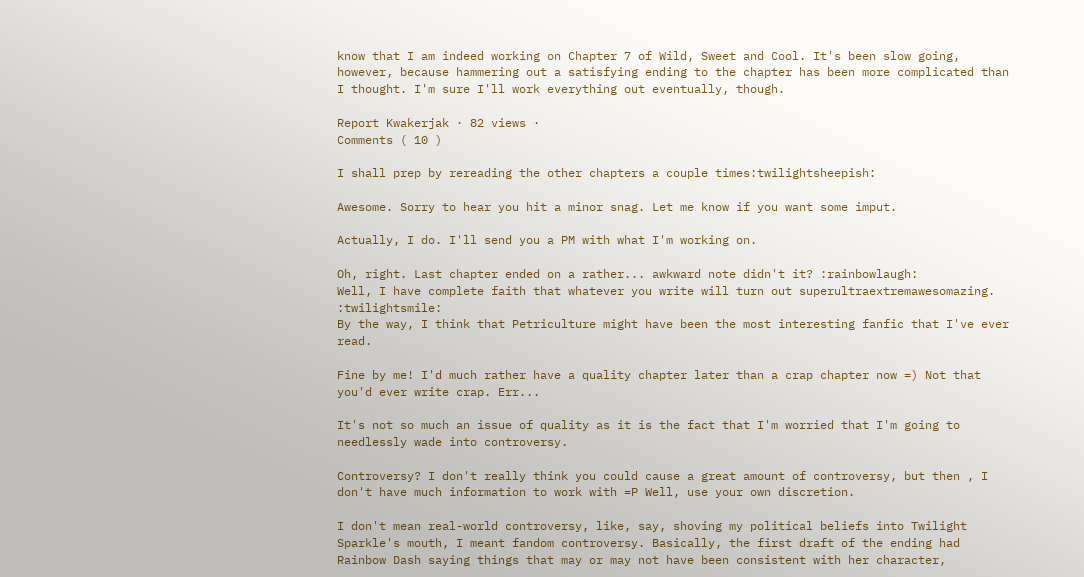know that I am indeed working on Chapter 7 of Wild, Sweet and Cool. It's been slow going, however, because hammering out a satisfying ending to the chapter has been more complicated than I thought. I'm sure I'll work everything out eventually, though.

Report Kwakerjak · 82 views ·
Comments ( 10 )

I shall prep by rereading the other chapters a couple times:twilightsheepish:

Awesome. Sorry to hear you hit a minor snag. Let me know if you want some imput.

Actually, I do. I'll send you a PM with what I'm working on.

Oh, right. Last chapter ended on a rather... awkward note didn't it? :rainbowlaugh:
Well, I have complete faith that whatever you write will turn out superultraextremawesomazing. :twilightsmile:
By the way, I think that Petriculture might have been the most interesting fanfic that I've ever read.

Fine by me! I'd much rather have a quality chapter later than a crap chapter now =) Not that you'd ever write crap. Err...

It's not so much an issue of quality as it is the fact that I'm worried that I'm going to needlessly wade into controversy.

Controversy? I don't really think you could cause a great amount of controversy, but then , I don't have much information to work with =P Well, use your own discretion.

I don't mean real-world controversy, like, say, shoving my political beliefs into Twilight Sparkle's mouth, I meant fandom controversy. Basically, the first draft of the ending had Rainbow Dash saying things that may or may not have been consistent with her character,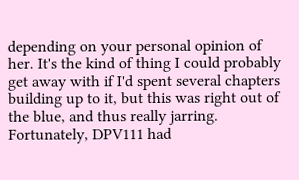depending on your personal opinion of her. It's the kind of thing I could probably get away with if I'd spent several chapters building up to it, but this was right out of the blue, and thus really jarring. Fortunately, DPV111 had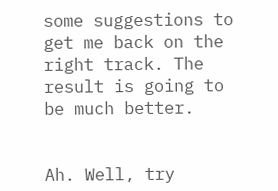some suggestions to get me back on the right track. The result is going to be much better.


Ah. Well, try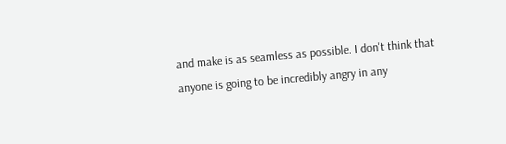and make is as seamless as possible. I don't think that anyone is going to be incredibly angry in any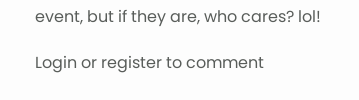event, but if they are, who cares? lol!

Login or register to comment